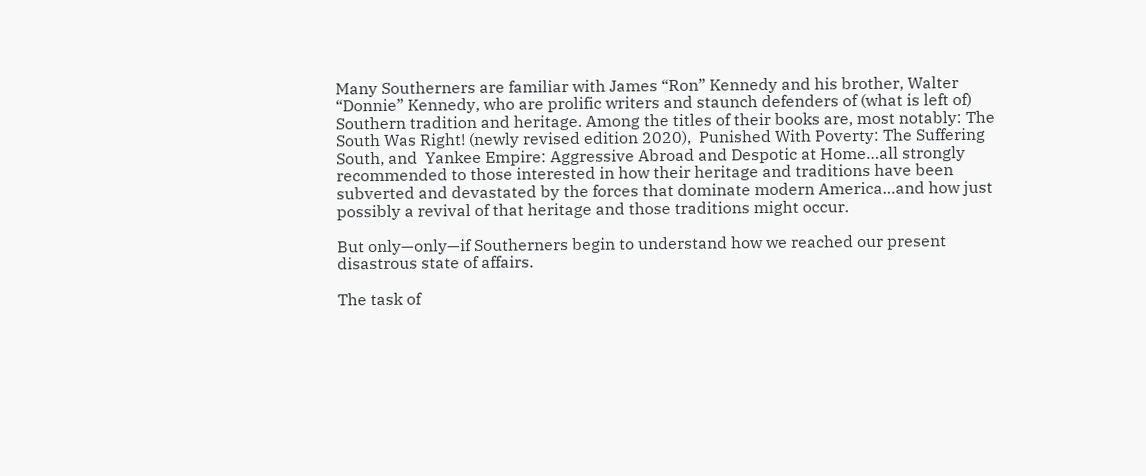Many Southerners are familiar with James “Ron” Kennedy and his brother, Walter “Donnie” Kennedy, who are prolific writers and staunch defenders of (what is left of) Southern tradition and heritage. Among the titles of their books are, most notably: The South Was Right! (newly revised edition 2020),  Punished With Poverty: The Suffering South, and  Yankee Empire: Aggressive Abroad and Despotic at Home…all strongly recommended to those interested in how their heritage and traditions have been subverted and devastated by the forces that dominate modern America…and how just possibly a revival of that heritage and those traditions might occur.

But only—only—if Southerners begin to understand how we reached our present disastrous state of affairs.

The task of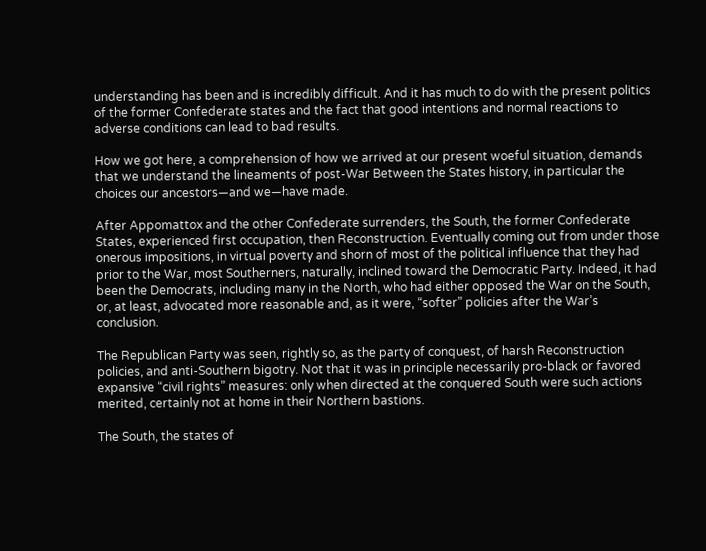understanding has been and is incredibly difficult. And it has much to do with the present politics of the former Confederate states and the fact that good intentions and normal reactions to adverse conditions can lead to bad results.

How we got here, a comprehension of how we arrived at our present woeful situation, demands that we understand the lineaments of post-War Between the States history, in particular the choices our ancestors—and we—have made.

After Appomattox and the other Confederate surrenders, the South, the former Confederate States, experienced first occupation, then Reconstruction. Eventually coming out from under those onerous impositions, in virtual poverty and shorn of most of the political influence that they had prior to the War, most Southerners, naturally, inclined toward the Democratic Party. Indeed, it had been the Democrats, including many in the North, who had either opposed the War on the South, or, at least, advocated more reasonable and, as it were, “softer” policies after the War’s conclusion.

The Republican Party was seen, rightly so, as the party of conquest, of harsh Reconstruction policies, and anti-Southern bigotry. Not that it was in principle necessarily pro-black or favored expansive “civil rights” measures: only when directed at the conquered South were such actions merited, certainly not at home in their Northern bastions.

The South, the states of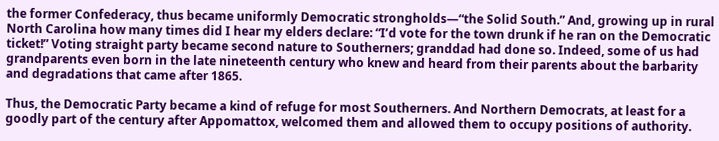the former Confederacy, thus became uniformly Democratic strongholds—“the Solid South.” And, growing up in rural North Carolina how many times did I hear my elders declare: “I’d vote for the town drunk if he ran on the Democratic ticket!” Voting straight party became second nature to Southerners; granddad had done so. Indeed, some of us had grandparents even born in the late nineteenth century who knew and heard from their parents about the barbarity and degradations that came after 1865.

Thus, the Democratic Party became a kind of refuge for most Southerners. And Northern Democrats, at least for a goodly part of the century after Appomattox, welcomed them and allowed them to occupy positions of authority.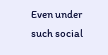Even under such social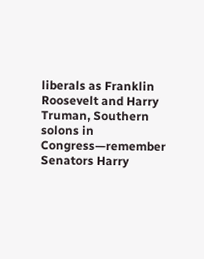liberals as Franklin Roosevelt and Harry Truman, Southern solons in Congress—remember Senators Harry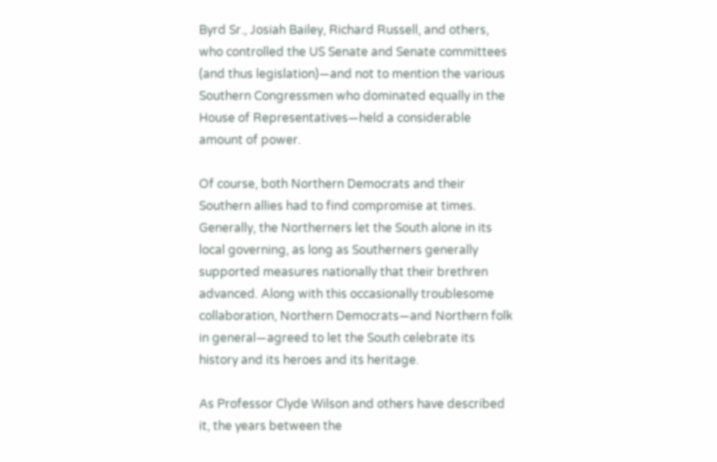Byrd Sr., Josiah Bailey, Richard Russell, and others, who controlled the US Senate and Senate committees (and thus legislation)—and not to mention the various Southern Congressmen who dominated equally in the House of Representatives—held a considerable amount of power.

Of course, both Northern Democrats and their Southern allies had to find compromise at times. Generally, the Northerners let the South alone in its local governing, as long as Southerners generally supported measures nationally that their brethren advanced. Along with this occasionally troublesome collaboration, Northern Democrats—and Northern folk in general—agreed to let the South celebrate its history and its heroes and its heritage.

As Professor Clyde Wilson and others have described it, the years between the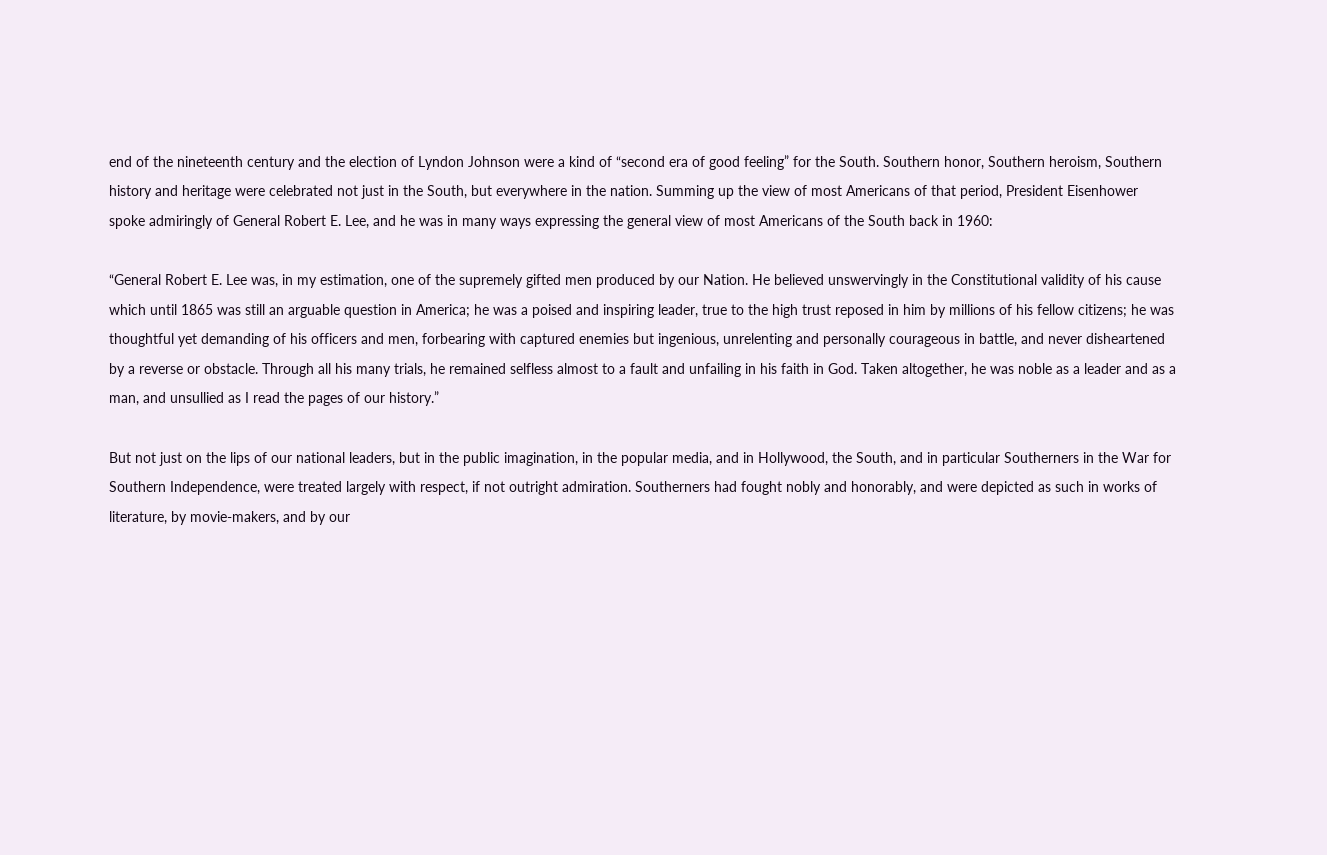end of the nineteenth century and the election of Lyndon Johnson were a kind of “second era of good feeling” for the South. Southern honor, Southern heroism, Southern history and heritage were celebrated not just in the South, but everywhere in the nation. Summing up the view of most Americans of that period, President Eisenhower spoke admiringly of General Robert E. Lee, and he was in many ways expressing the general view of most Americans of the South back in 1960:

“General Robert E. Lee was, in my estimation, one of the supremely gifted men produced by our Nation. He believed unswervingly in the Constitutional validity of his cause which until 1865 was still an arguable question in America; he was a poised and inspiring leader, true to the high trust reposed in him by millions of his fellow citizens; he was thoughtful yet demanding of his officers and men, forbearing with captured enemies but ingenious, unrelenting and personally courageous in battle, and never disheartened by a reverse or obstacle. Through all his many trials, he remained selfless almost to a fault and unfailing in his faith in God. Taken altogether, he was noble as a leader and as a man, and unsullied as I read the pages of our history.”

But not just on the lips of our national leaders, but in the public imagination, in the popular media, and in Hollywood, the South, and in particular Southerners in the War for Southern Independence, were treated largely with respect, if not outright admiration. Southerners had fought nobly and honorably, and were depicted as such in works of literature, by movie-makers, and by our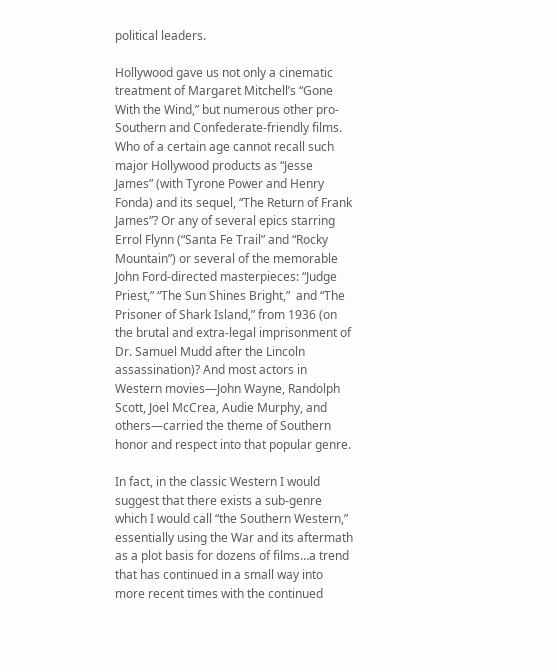political leaders.

Hollywood gave us not only a cinematic treatment of Margaret Mitchell’s “Gone With the Wind,” but numerous other pro-Southern and Confederate-friendly films.  Who of a certain age cannot recall such major Hollywood products as “Jesse James” (with Tyrone Power and Henry Fonda) and its sequel, “The Return of Frank James”? Or any of several epics starring Errol Flynn (“Santa Fe Trail” and “Rocky Mountain”) or several of the memorable John Ford-directed masterpieces: “Judge Priest,” “The Sun Shines Bright,”  and “The Prisoner of Shark Island,” from 1936 (on the brutal and extra-legal imprisonment of Dr. Samuel Mudd after the Lincoln assassination)? And most actors in Western movies—John Wayne, Randolph Scott, Joel McCrea, Audie Murphy, and others—carried the theme of Southern honor and respect into that popular genre.

In fact, in the classic Western I would suggest that there exists a sub-genre which I would call “the Southern Western,” essentially using the War and its aftermath as a plot basis for dozens of films…a trend that has continued in a small way into more recent times with the continued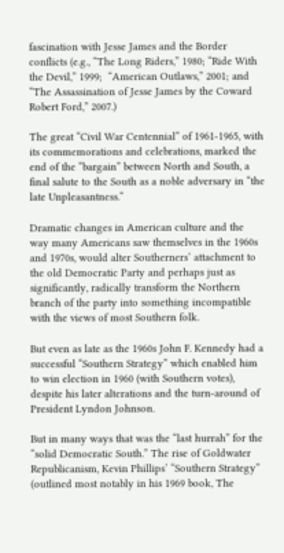fascination with Jesse James and the Border conflicts (e.g., “The Long Riders,” 1980; “Ride With the Devil,” 1999;  “American Outlaws,” 2001; and “The Assassination of Jesse James by the Coward Robert Ford,” 2007.)

The great “Civil War Centennial” of 1961-1965, with its commemorations and celebrations, marked the end of the “bargain” between North and South, a final salute to the South as a noble adversary in “the late Unpleasantness.“

Dramatic changes in American culture and the way many Americans saw themselves in the 1960s and 1970s, would alter Southerners’ attachment to the old Democratic Party and perhaps just as significantly, radically transform the Northern branch of the party into something incompatible with the views of most Southern folk.

But even as late as the 1960s John F. Kennedy had a successful “Southern Strategy” which enabled him to win election in 1960 (with Southern votes), despite his later alterations and the turn-around of President Lyndon Johnson.

But in many ways that was the “last hurrah” for the “solid Democratic South.” The rise of Goldwater Republicanism, Kevin Phillips’ “Southern Strategy” (outlined most notably in his 1969 book, The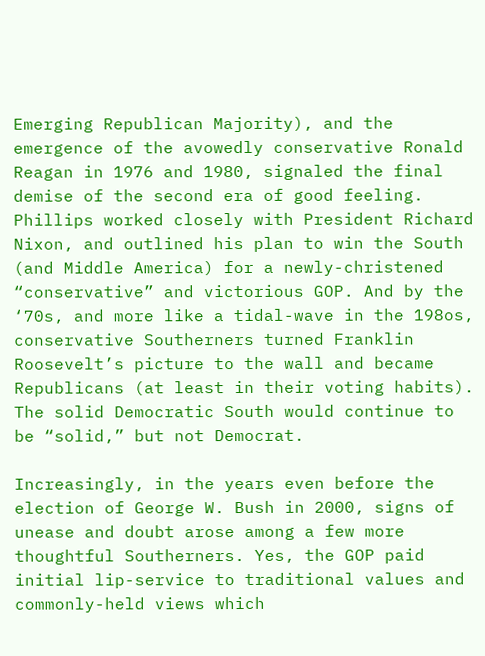Emerging Republican Majority), and the emergence of the avowedly conservative Ronald Reagan in 1976 and 1980, signaled the final demise of the second era of good feeling. Phillips worked closely with President Richard Nixon, and outlined his plan to win the South (and Middle America) for a newly-christened “conservative” and victorious GOP. And by the ‘70s, and more like a tidal-wave in the 198os, conservative Southerners turned Franklin Roosevelt’s picture to the wall and became Republicans (at least in their voting habits). The solid Democratic South would continue to be “solid,” but not Democrat.

Increasingly, in the years even before the election of George W. Bush in 2000, signs of unease and doubt arose among a few more thoughtful Southerners. Yes, the GOP paid initial lip-service to traditional values and commonly-held views which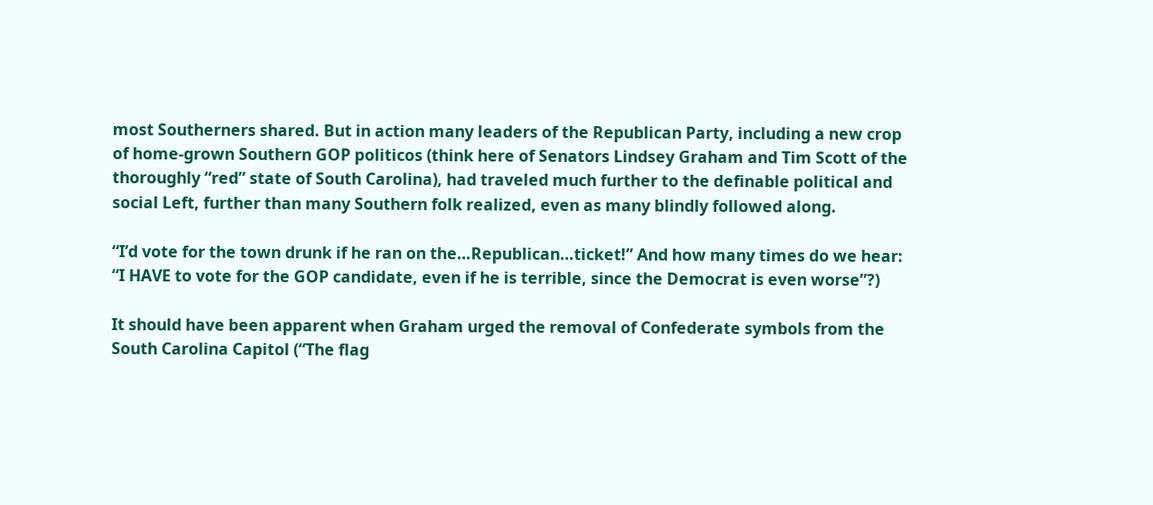most Southerners shared. But in action many leaders of the Republican Party, including a new crop of home-grown Southern GOP politicos (think here of Senators Lindsey Graham and Tim Scott of the thoroughly “red” state of South Carolina), had traveled much further to the definable political and social Left, further than many Southern folk realized, even as many blindly followed along.

“I’d vote for the town drunk if he ran on the…Republican…ticket!” And how many times do we hear: “I HAVE to vote for the GOP candidate, even if he is terrible, since the Democrat is even worse”?)

It should have been apparent when Graham urged the removal of Confederate symbols from the South Carolina Capitol (“The flag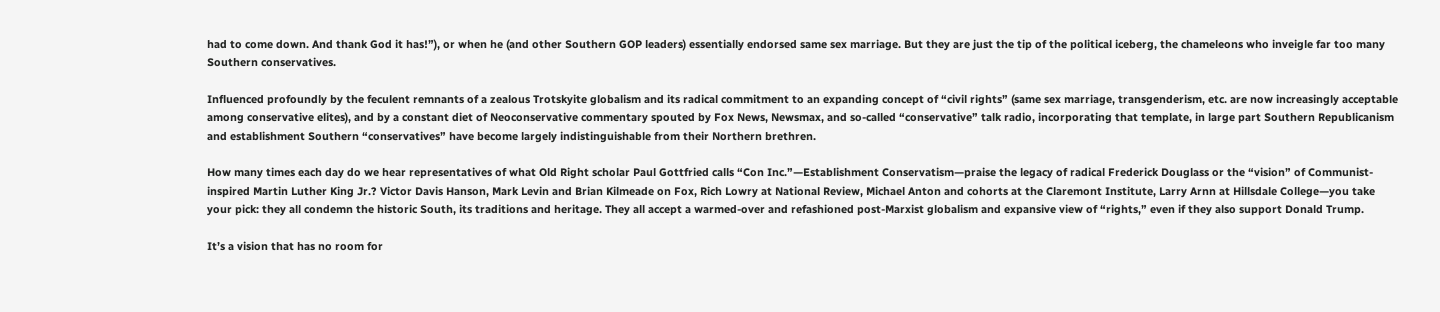had to come down. And thank God it has!”), or when he (and other Southern GOP leaders) essentially endorsed same sex marriage. But they are just the tip of the political iceberg, the chameleons who inveigle far too many Southern conservatives.

Influenced profoundly by the feculent remnants of a zealous Trotskyite globalism and its radical commitment to an expanding concept of “civil rights” (same sex marriage, transgenderism, etc. are now increasingly acceptable among conservative elites), and by a constant diet of Neoconservative commentary spouted by Fox News, Newsmax, and so-called “conservative” talk radio, incorporating that template, in large part Southern Republicanism and establishment Southern “conservatives” have become largely indistinguishable from their Northern brethren.

How many times each day do we hear representatives of what Old Right scholar Paul Gottfried calls “Con Inc.”—Establishment Conservatism—praise the legacy of radical Frederick Douglass or the “vision” of Communist-inspired Martin Luther King Jr.? Victor Davis Hanson, Mark Levin and Brian Kilmeade on Fox, Rich Lowry at National Review, Michael Anton and cohorts at the Claremont Institute, Larry Arnn at Hillsdale College—you take your pick: they all condemn the historic South, its traditions and heritage. They all accept a warmed-over and refashioned post-Marxist globalism and expansive view of “rights,” even if they also support Donald Trump.

It’s a vision that has no room for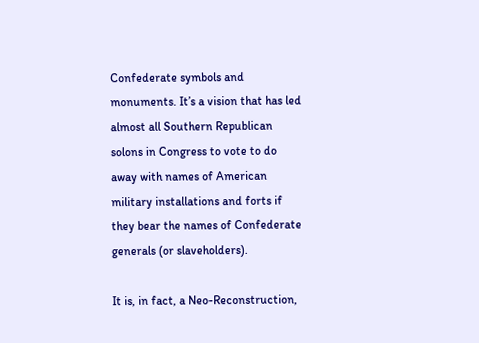Confederate symbols and monuments. It’s a vision that has led almost all Southern Republican solons in Congress to vote to do away with names of American military installations and forts if they bear the names of Confederate generals (or slaveholders).

It is, in fact, a Neo-Reconstruction,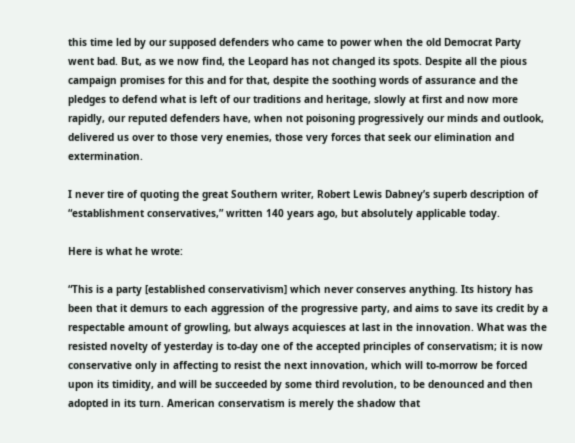this time led by our supposed defenders who came to power when the old Democrat Party went bad. But, as we now find, the Leopard has not changed its spots. Despite all the pious campaign promises for this and for that, despite the soothing words of assurance and the pledges to defend what is left of our traditions and heritage, slowly at first and now more rapidly, our reputed defenders have, when not poisoning progressively our minds and outlook, delivered us over to those very enemies, those very forces that seek our elimination and extermination.

I never tire of quoting the great Southern writer, Robert Lewis Dabney’s superb description of “establishment conservatives,” written 140 years ago, but absolutely applicable today.

Here is what he wrote:

“This is a party [established conservativism] which never conserves anything. Its history has been that it demurs to each aggression of the progressive party, and aims to save its credit by a respectable amount of growling, but always acquiesces at last in the innovation. What was the resisted novelty of yesterday is to-day one of the accepted principles of conservatism; it is now conservative only in affecting to resist the next innovation, which will to-morrow be forced upon its timidity, and will be succeeded by some third revolution, to be denounced and then adopted in its turn. American conservatism is merely the shadow that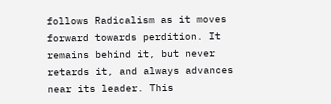follows Radicalism as it moves forward towards perdition. It remains behind it, but never retards it, and always advances near its leader. This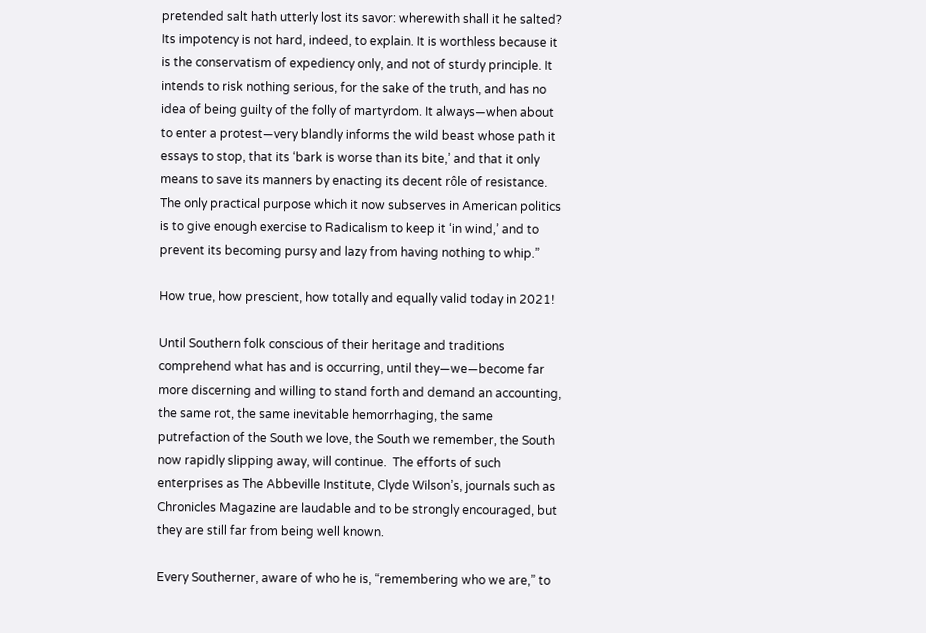pretended salt hath utterly lost its savor: wherewith shall it he salted? Its impotency is not hard, indeed, to explain. It is worthless because it is the conservatism of expediency only, and not of sturdy principle. It intends to risk nothing serious, for the sake of the truth, and has no idea of being guilty of the folly of martyrdom. It always—when about to enter a protest—very blandly informs the wild beast whose path it essays to stop, that its ‘bark is worse than its bite,’ and that it only means to save its manners by enacting its decent rôle of resistance. The only practical purpose which it now subserves in American politics is to give enough exercise to Radicalism to keep it ‘in wind,’ and to prevent its becoming pursy and lazy from having nothing to whip.”

How true, how prescient, how totally and equally valid today in 2021!

Until Southern folk conscious of their heritage and traditions comprehend what has and is occurring, until they—we—become far more discerning and willing to stand forth and demand an accounting, the same rot, the same inevitable hemorrhaging, the same putrefaction of the South we love, the South we remember, the South now rapidly slipping away, will continue.  The efforts of such enterprises as The Abbeville Institute, Clyde Wilson’s, journals such as Chronicles Magazine are laudable and to be strongly encouraged, but they are still far from being well known.

Every Southerner, aware of who he is, “remembering who we are,” to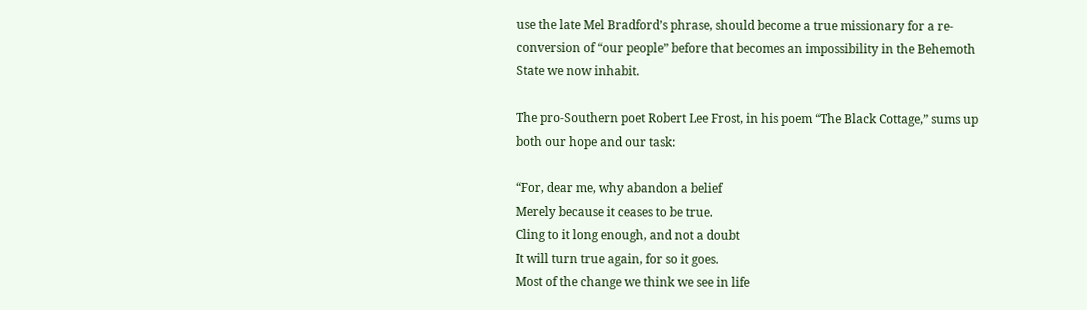use the late Mel Bradford’s phrase, should become a true missionary for a re-conversion of “our people” before that becomes an impossibility in the Behemoth State we now inhabit.

The pro-Southern poet Robert Lee Frost, in his poem “The Black Cottage,” sums up both our hope and our task:

“For, dear me, why abandon a belief
Merely because it ceases to be true.
Cling to it long enough, and not a doubt
It will turn true again, for so it goes.
Most of the change we think we see in life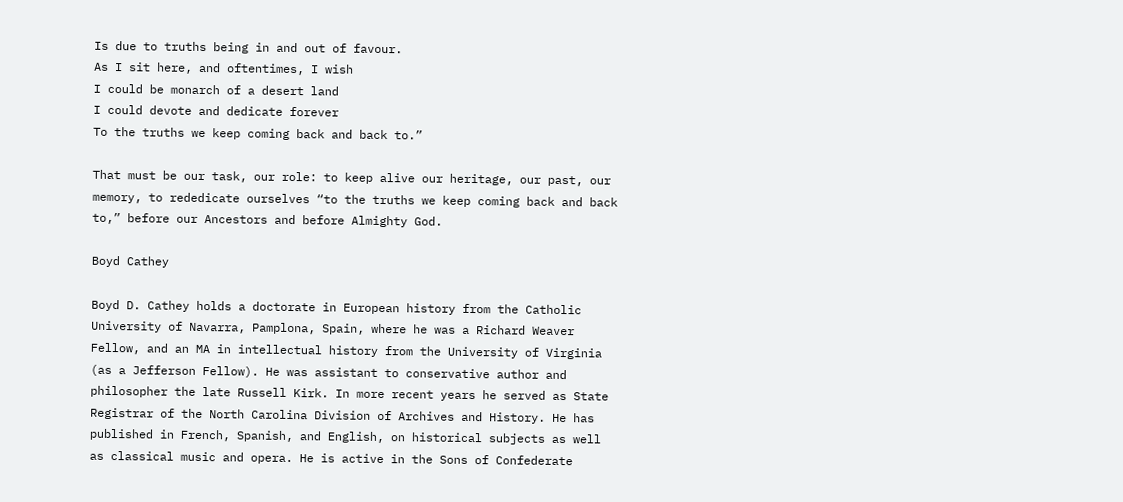Is due to truths being in and out of favour.
As I sit here, and oftentimes, I wish
I could be monarch of a desert land
I could devote and dedicate forever
To the truths we keep coming back and back to.”

That must be our task, our role: to keep alive our heritage, our past, our memory, to rededicate ourselves “to the truths we keep coming back and back to,” before our Ancestors and before Almighty God.

Boyd Cathey

Boyd D. Cathey holds a doctorate in European history from the Catholic University of Navarra, Pamplona, Spain, where he was a Richard Weaver Fellow, and an MA in intellectual history from the University of Virginia (as a Jefferson Fellow). He was assistant to conservative author and philosopher the late Russell Kirk. In more recent years he served as State Registrar of the North Carolina Division of Archives and History. He has published in French, Spanish, and English, on historical subjects as well as classical music and opera. He is active in the Sons of Confederate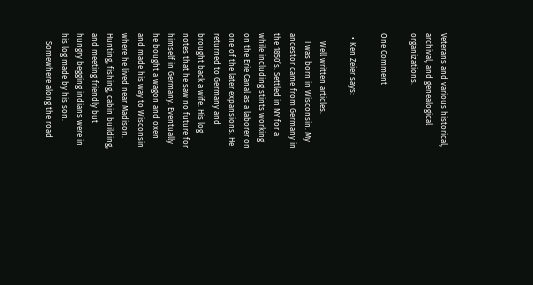Veterans and various historical, archival, and genealogical organizations.

One Comment

  • Ken Zeier says:

    Well written articles.
    I was born in Wisconsin. My ancestor came from Germany in the 1850’s. Settled in NY for a while including stints working on the Erie Canal as a laborer on one of the later expansions. He returned to Germany and brought back a wife. His log notes that he saw no future for himself in Germany. Eventually he bought a wagon and oxen and made his way to Wisconsin where he lived near Madison. Hunting, fishing, cabin building, and meeting friendly but hungry begging indians were in his log made by his son.
    Somewhere along the road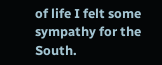of life I felt some sympathy for the South.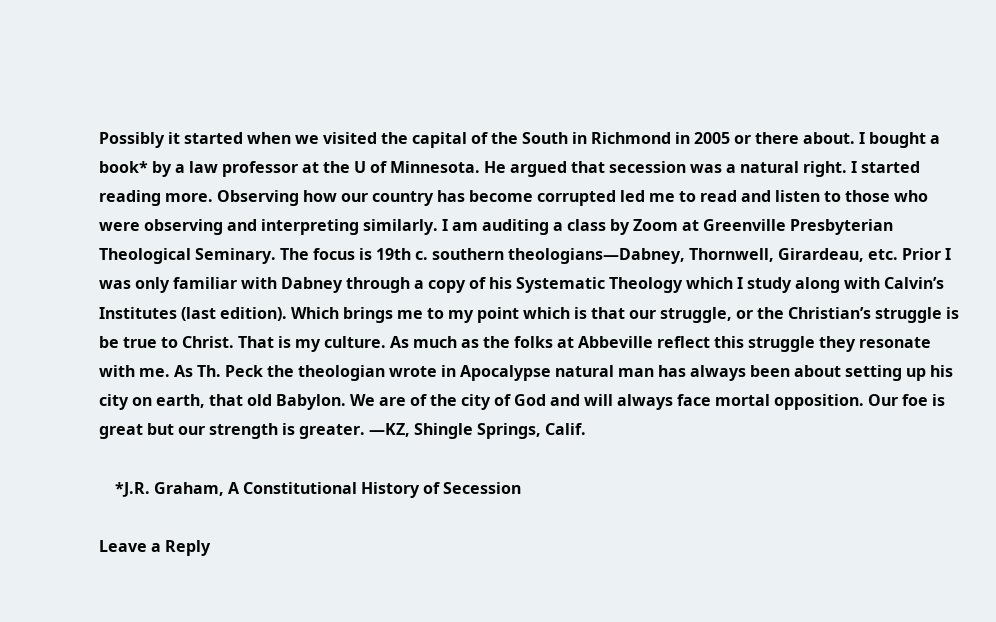Possibly it started when we visited the capital of the South in Richmond in 2005 or there about. I bought a book* by a law professor at the U of Minnesota. He argued that secession was a natural right. I started reading more. Observing how our country has become corrupted led me to read and listen to those who were observing and interpreting similarly. I am auditing a class by Zoom at Greenville Presbyterian Theological Seminary. The focus is 19th c. southern theologians—Dabney, Thornwell, Girardeau, etc. Prior I was only familiar with Dabney through a copy of his Systematic Theology which I study along with Calvin’s Institutes (last edition). Which brings me to my point which is that our struggle, or the Christian’s struggle is be true to Christ. That is my culture. As much as the folks at Abbeville reflect this struggle they resonate with me. As Th. Peck the theologian wrote in Apocalypse natural man has always been about setting up his city on earth, that old Babylon. We are of the city of God and will always face mortal opposition. Our foe is great but our strength is greater. —KZ, Shingle Springs, Calif.

    *J.R. Graham, A Constitutional History of Secession

Leave a Reply